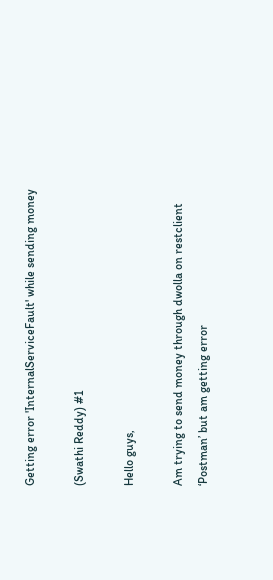Getting error 'InternalServiceFault' while sending money

(Swathi Reddy) #1

Hello guys,

Am trying to send money through dwolla on restclient ‘Postman’ but am getting error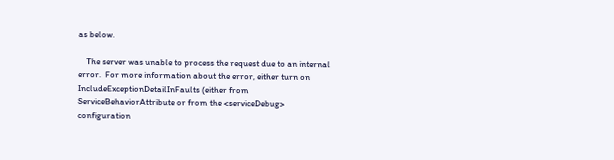as below.

    The server was unable to process the request due to an internal error.  For more information about the error, either turn on IncludeExceptionDetailInFaults (either from ServiceBehaviorAttribute or from the <serviceDebug> configuration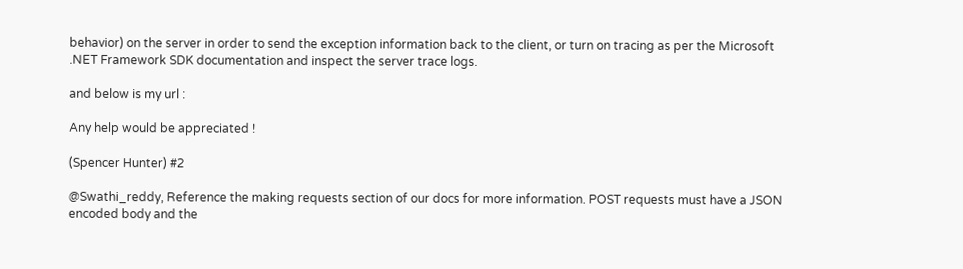behavior) on the server in order to send the exception information back to the client, or turn on tracing as per the Microsoft .NET Framework SDK documentation and inspect the server trace logs.

and below is my url :

Any help would be appreciated !

(Spencer Hunter) #2

@Swathi_reddy, Reference the making requests section of our docs for more information. POST requests must have a JSON encoded body and the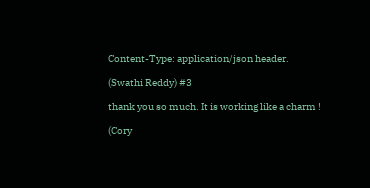Content-Type: application/json header.

(Swathi Reddy) #3

thank you so much. It is working like a charm !

(Cory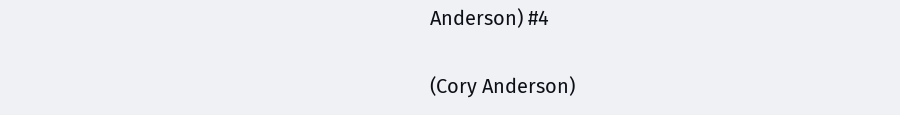Anderson) #4

(Cory Anderson)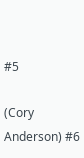#5

(Cory Anderson) #6